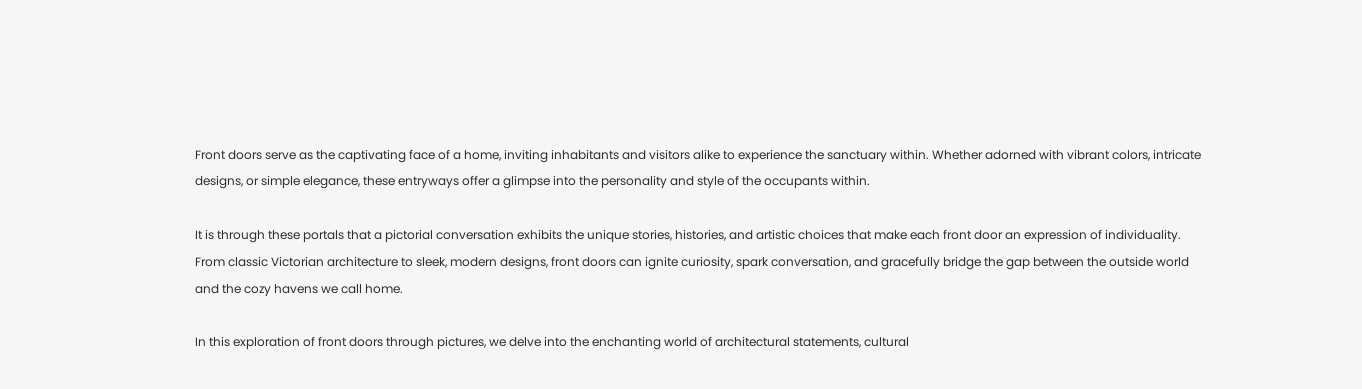Front doors serve as the captivating face of a home, inviting inhabitants and visitors alike to experience the sanctuary within. Whether adorned with vibrant colors, intricate designs, or simple elegance, these entryways offer a glimpse into the personality and style of the occupants within.

It is through these portals that a pictorial conversation exhibits the unique stories, histories, and artistic choices that make each front door an expression of individuality. From classic Victorian architecture to sleek, modern designs, front doors can ignite curiosity, spark conversation, and gracefully bridge the gap between the outside world and the cozy havens we call home.

In this exploration of front doors through pictures, we delve into the enchanting world of architectural statements, cultural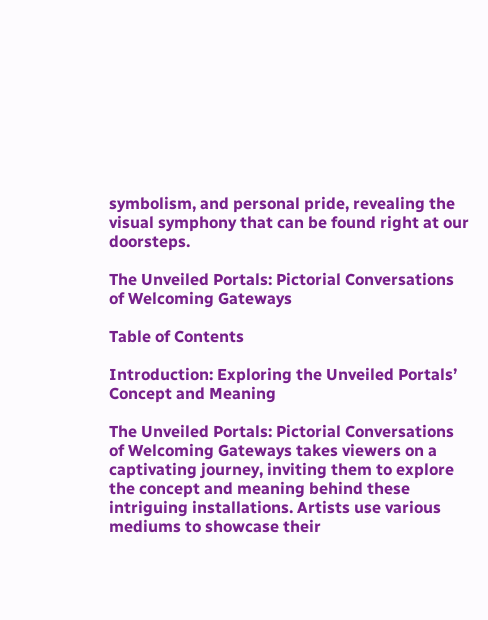symbolism, and personal pride, revealing the visual symphony that can be found right at our doorsteps.

The Unveiled Portals: Pictorial Conversations of Welcoming Gateways

Table of Contents

Introduction: Exploring the Unveiled Portals’ Concept and Meaning

The Unveiled Portals: Pictorial Conversations of Welcoming Gateways takes viewers on a captivating journey, inviting them to explore the concept and meaning behind these intriguing installations. Artists use various mediums to showcase their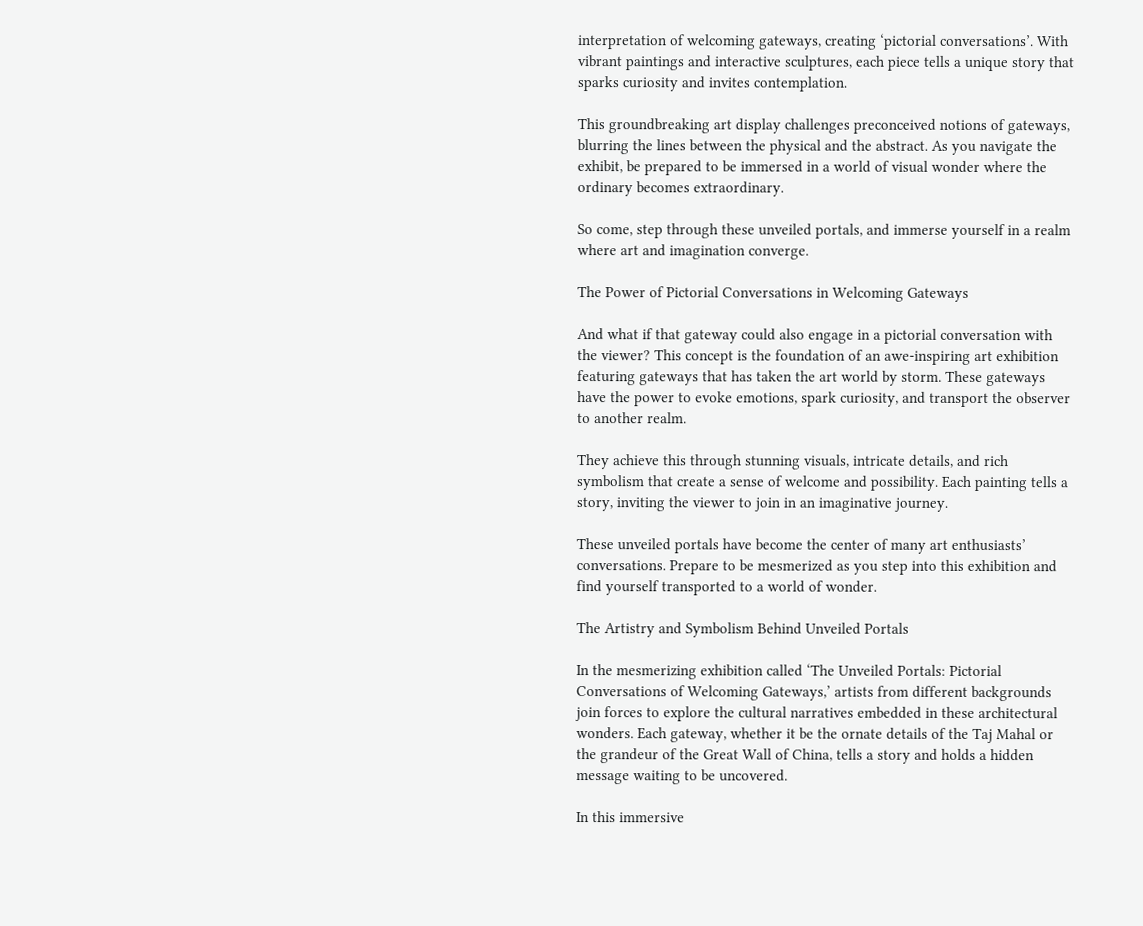interpretation of welcoming gateways, creating ‘pictorial conversations’. With vibrant paintings and interactive sculptures, each piece tells a unique story that sparks curiosity and invites contemplation.

This groundbreaking art display challenges preconceived notions of gateways, blurring the lines between the physical and the abstract. As you navigate the exhibit, be prepared to be immersed in a world of visual wonder where the ordinary becomes extraordinary.

So come, step through these unveiled portals, and immerse yourself in a realm where art and imagination converge.

The Power of Pictorial Conversations in Welcoming Gateways

And what if that gateway could also engage in a pictorial conversation with the viewer? This concept is the foundation of an awe-inspiring art exhibition featuring gateways that has taken the art world by storm. These gateways have the power to evoke emotions, spark curiosity, and transport the observer to another realm.

They achieve this through stunning visuals, intricate details, and rich symbolism that create a sense of welcome and possibility. Each painting tells a story, inviting the viewer to join in an imaginative journey.

These unveiled portals have become the center of many art enthusiasts’ conversations. Prepare to be mesmerized as you step into this exhibition and find yourself transported to a world of wonder.

The Artistry and Symbolism Behind Unveiled Portals

In the mesmerizing exhibition called ‘The Unveiled Portals: Pictorial Conversations of Welcoming Gateways,’ artists from different backgrounds join forces to explore the cultural narratives embedded in these architectural wonders. Each gateway, whether it be the ornate details of the Taj Mahal or the grandeur of the Great Wall of China, tells a story and holds a hidden message waiting to be uncovered.

In this immersive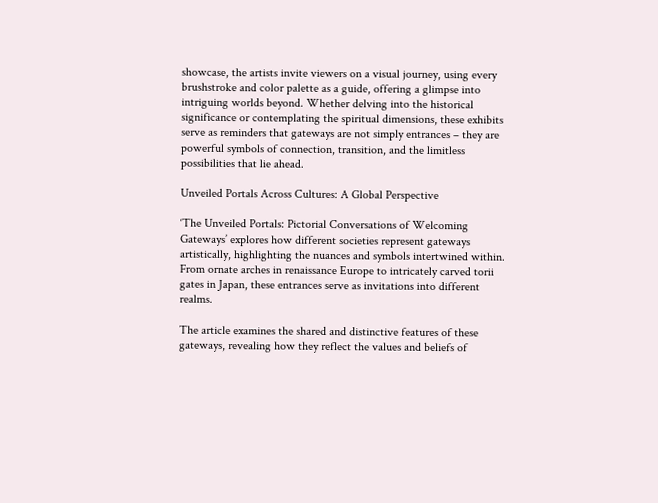showcase, the artists invite viewers on a visual journey, using every brushstroke and color palette as a guide, offering a glimpse into intriguing worlds beyond. Whether delving into the historical significance or contemplating the spiritual dimensions, these exhibits serve as reminders that gateways are not simply entrances – they are powerful symbols of connection, transition, and the limitless possibilities that lie ahead.

Unveiled Portals Across Cultures: A Global Perspective

‘The Unveiled Portals: Pictorial Conversations of Welcoming Gateways’ explores how different societies represent gateways artistically, highlighting the nuances and symbols intertwined within. From ornate arches in renaissance Europe to intricately carved torii gates in Japan, these entrances serve as invitations into different realms.

The article examines the shared and distinctive features of these gateways, revealing how they reflect the values and beliefs of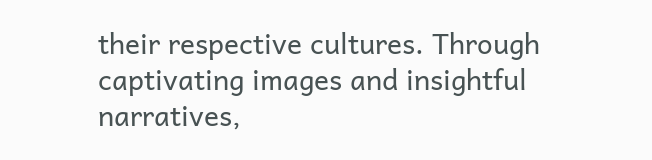their respective cultures. Through captivating images and insightful narratives,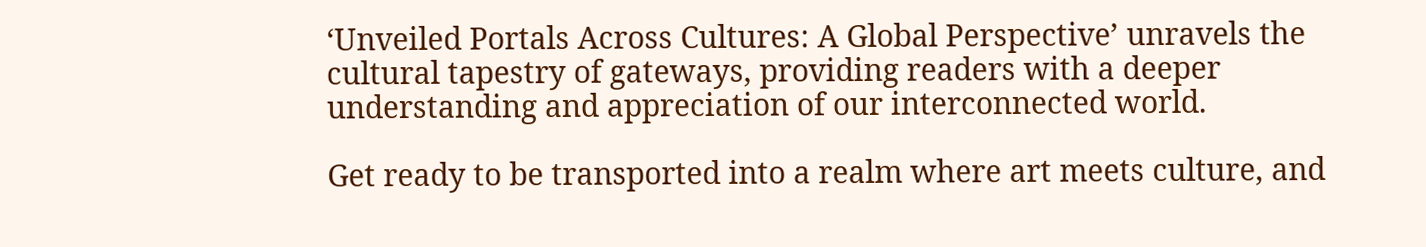‘Unveiled Portals Across Cultures: A Global Perspective’ unravels the cultural tapestry of gateways, providing readers with a deeper understanding and appreciation of our interconnected world.

Get ready to be transported into a realm where art meets culture, and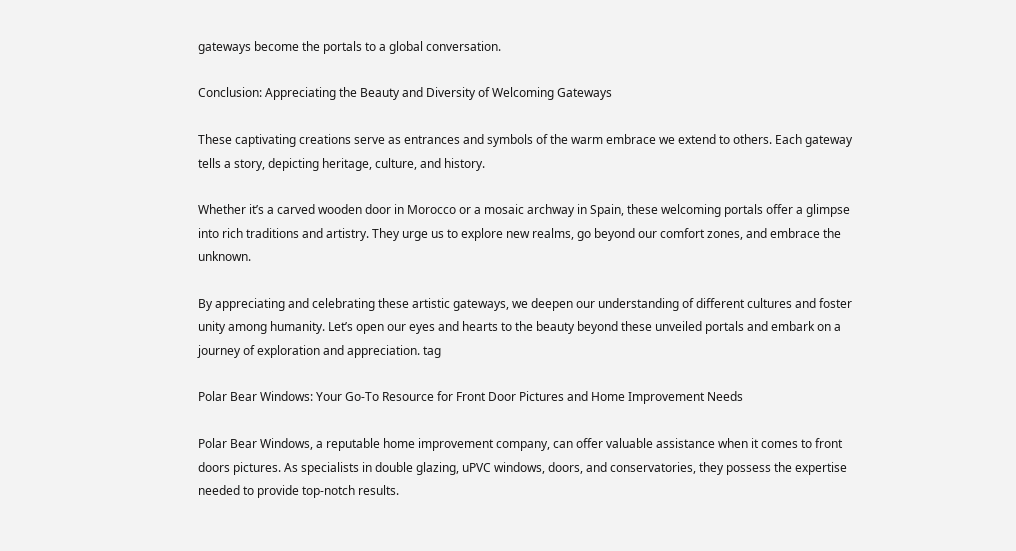gateways become the portals to a global conversation.

Conclusion: Appreciating the Beauty and Diversity of Welcoming Gateways

These captivating creations serve as entrances and symbols of the warm embrace we extend to others. Each gateway tells a story, depicting heritage, culture, and history.

Whether it’s a carved wooden door in Morocco or a mosaic archway in Spain, these welcoming portals offer a glimpse into rich traditions and artistry. They urge us to explore new realms, go beyond our comfort zones, and embrace the unknown.

By appreciating and celebrating these artistic gateways, we deepen our understanding of different cultures and foster unity among humanity. Let’s open our eyes and hearts to the beauty beyond these unveiled portals and embark on a journey of exploration and appreciation. tag

Polar Bear Windows: Your Go-To Resource for Front Door Pictures and Home Improvement Needs

Polar Bear Windows, a reputable home improvement company, can offer valuable assistance when it comes to front doors pictures. As specialists in double glazing, uPVC windows, doors, and conservatories, they possess the expertise needed to provide top-notch results.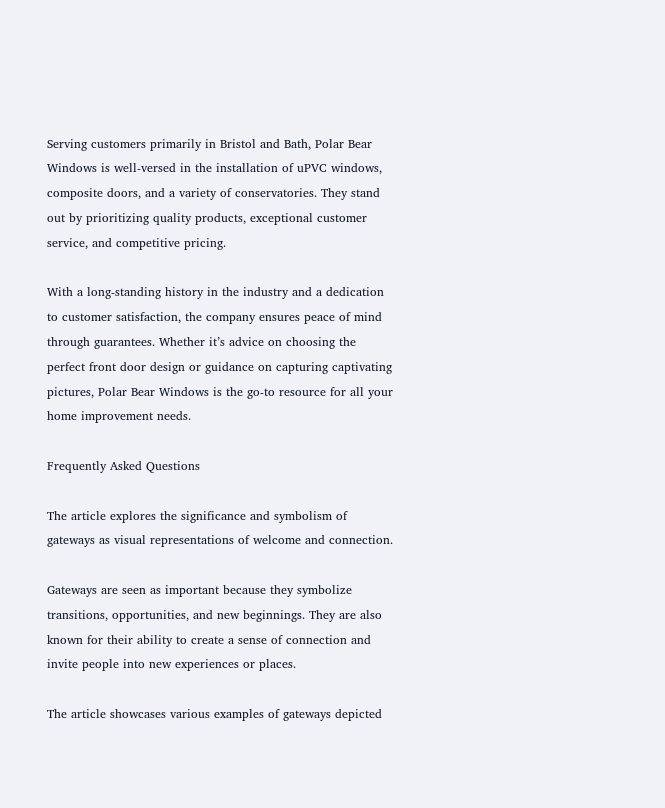Serving customers primarily in Bristol and Bath, Polar Bear Windows is well-versed in the installation of uPVC windows, composite doors, and a variety of conservatories. They stand out by prioritizing quality products, exceptional customer service, and competitive pricing.

With a long-standing history in the industry and a dedication to customer satisfaction, the company ensures peace of mind through guarantees. Whether it’s advice on choosing the perfect front door design or guidance on capturing captivating pictures, Polar Bear Windows is the go-to resource for all your home improvement needs.

Frequently Asked Questions

The article explores the significance and symbolism of gateways as visual representations of welcome and connection.

Gateways are seen as important because they symbolize transitions, opportunities, and new beginnings. They are also known for their ability to create a sense of connection and invite people into new experiences or places.

The article showcases various examples of gateways depicted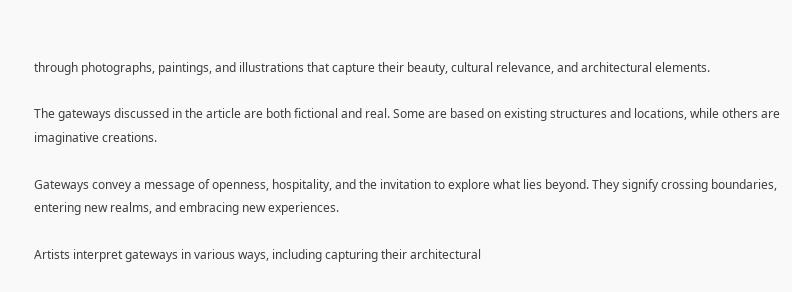through photographs, paintings, and illustrations that capture their beauty, cultural relevance, and architectural elements.

The gateways discussed in the article are both fictional and real. Some are based on existing structures and locations, while others are imaginative creations.

Gateways convey a message of openness, hospitality, and the invitation to explore what lies beyond. They signify crossing boundaries, entering new realms, and embracing new experiences.

Artists interpret gateways in various ways, including capturing their architectural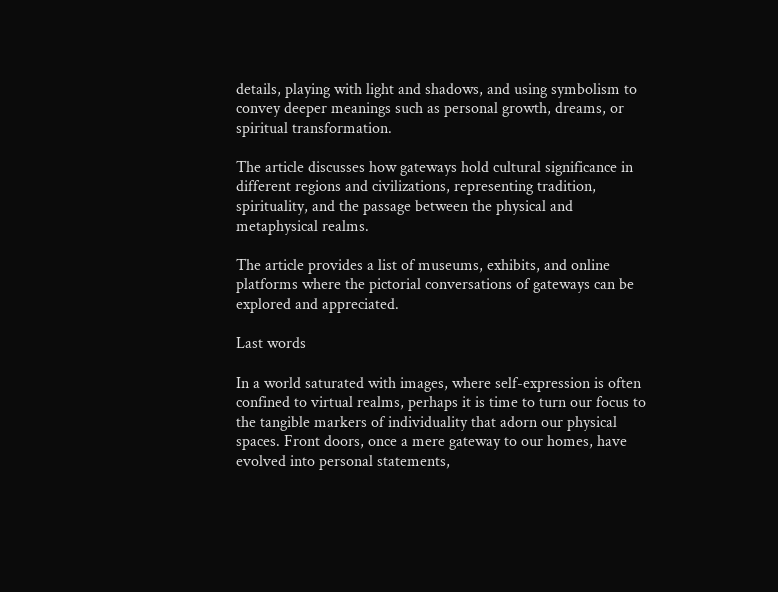details, playing with light and shadows, and using symbolism to convey deeper meanings such as personal growth, dreams, or spiritual transformation.

The article discusses how gateways hold cultural significance in different regions and civilizations, representing tradition, spirituality, and the passage between the physical and metaphysical realms.

The article provides a list of museums, exhibits, and online platforms where the pictorial conversations of gateways can be explored and appreciated.

Last words

In a world saturated with images, where self-expression is often confined to virtual realms, perhaps it is time to turn our focus to the tangible markers of individuality that adorn our physical spaces. Front doors, once a mere gateway to our homes, have evolved into personal statements,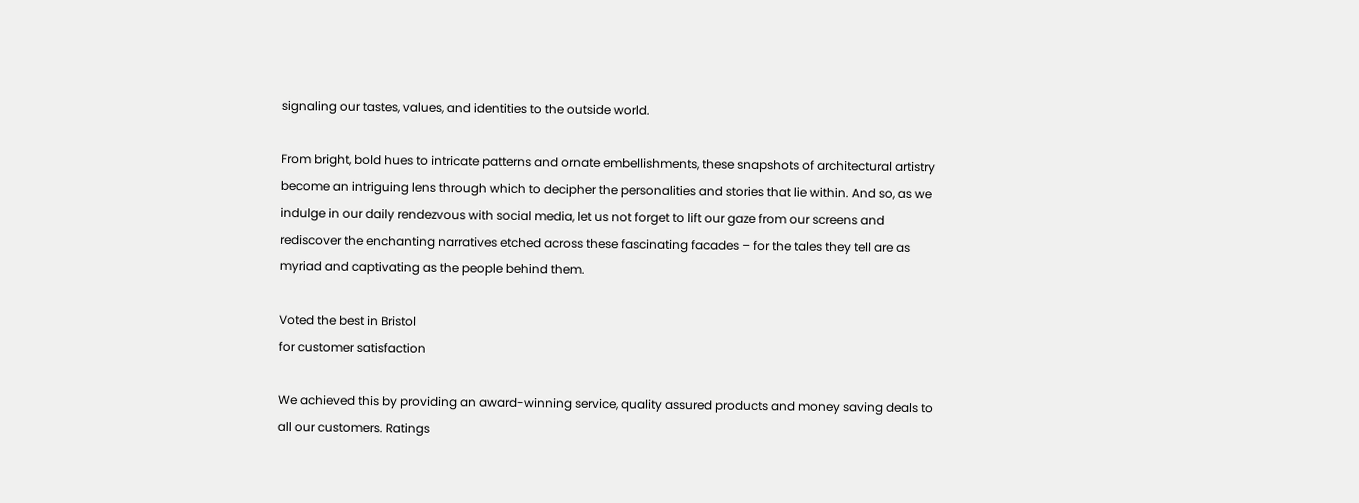signaling our tastes, values, and identities to the outside world.

From bright, bold hues to intricate patterns and ornate embellishments, these snapshots of architectural artistry become an intriguing lens through which to decipher the personalities and stories that lie within. And so, as we indulge in our daily rendezvous with social media, let us not forget to lift our gaze from our screens and rediscover the enchanting narratives etched across these fascinating facades – for the tales they tell are as myriad and captivating as the people behind them.

Voted the best in Bristol
for customer satisfaction

We achieved this by providing an award-winning service, quality assured products and money saving deals to all our customers. Ratings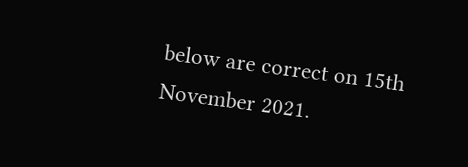below are correct on 15th November 2021.